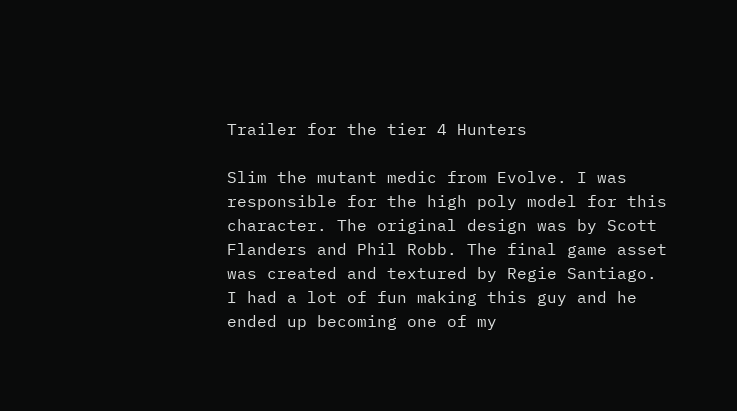Trailer for the tier 4 Hunters

Slim the mutant medic from Evolve. I was responsible for the high poly model for this character. The original design was by Scott Flanders and Phil Robb. The final game asset was created and textured by Regie Santiago.
I had a lot of fun making this guy and he ended up becoming one of my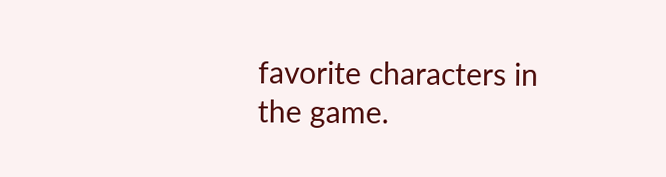favorite characters in the game.